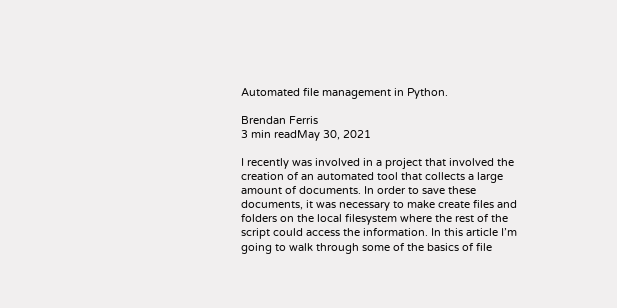Automated file management in Python.

Brendan Ferris
3 min readMay 30, 2021

I recently was involved in a project that involved the creation of an automated tool that collects a large amount of documents. In order to save these documents, it was necessary to make create files and folders on the local filesystem where the rest of the script could access the information. In this article I’m going to walk through some of the basics of file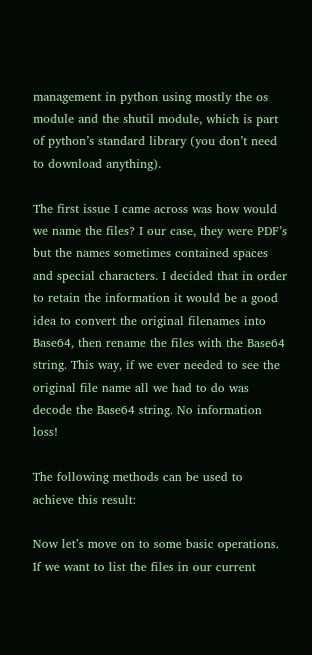management in python using mostly the os module and the shutil module, which is part of python’s standard library (you don’t need to download anything).

The first issue I came across was how would we name the files? I our case, they were PDF’s but the names sometimes contained spaces and special characters. I decided that in order to retain the information it would be a good idea to convert the original filenames into Base64, then rename the files with the Base64 string. This way, if we ever needed to see the original file name all we had to do was decode the Base64 string. No information loss!

The following methods can be used to achieve this result:

Now let’s move on to some basic operations. If we want to list the files in our current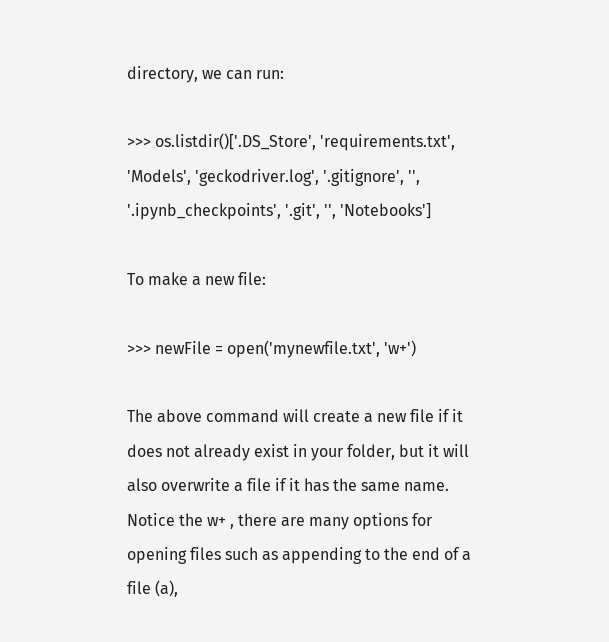directory, we can run:

>>> os.listdir()['.DS_Store', 'requirements.txt', 'Models', 'geckodriver.log', '.gitignore', '', '.ipynb_checkpoints', '.git', '', 'Notebooks']

To make a new file:

>>> newFile = open('mynewfile.txt', 'w+')

The above command will create a new file if it does not already exist in your folder, but it will also overwrite a file if it has the same name. Notice the w+ , there are many options for opening files such as appending to the end of a file (a),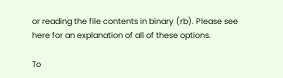or reading the file contents in binary (rb). Please see here for an explanation of all of these options.

To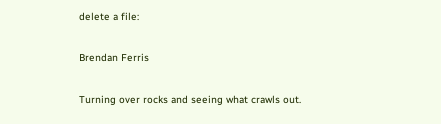delete a file:

Brendan Ferris

Turning over rocks and seeing what crawls out.